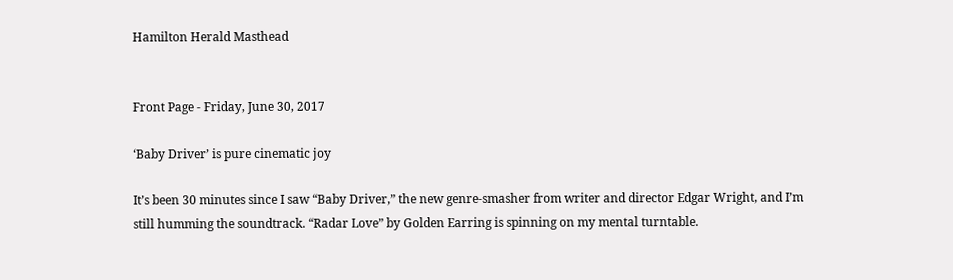Hamilton Herald Masthead


Front Page - Friday, June 30, 2017

‘Baby Driver’ is pure cinematic joy

It’s been 30 minutes since I saw “Baby Driver,” the new genre-smasher from writer and director Edgar Wright, and I’m still humming the soundtrack. “Radar Love” by Golden Earring is spinning on my mental turntable.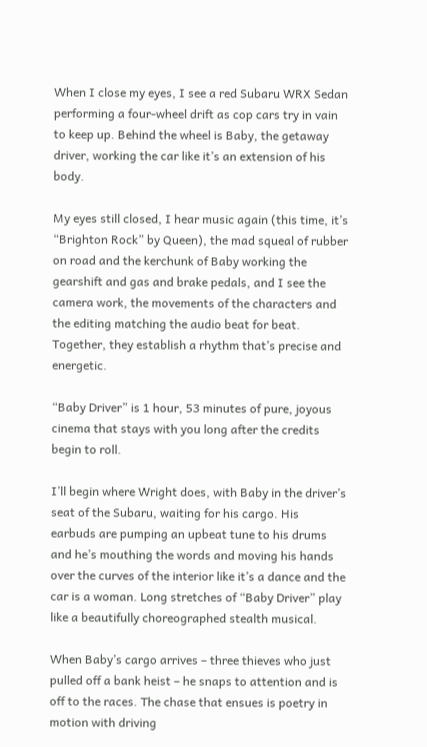When I close my eyes, I see a red Subaru WRX Sedan performing a four-wheel drift as cop cars try in vain to keep up. Behind the wheel is Baby, the getaway driver, working the car like it’s an extension of his body.

My eyes still closed, I hear music again (this time, it’s “Brighton Rock” by Queen), the mad squeal of rubber on road and the kerchunk of Baby working the gearshift and gas and brake pedals, and I see the camera work, the movements of the characters and the editing matching the audio beat for beat. Together, they establish a rhythm that’s precise and energetic.

“Baby Driver” is 1 hour, 53 minutes of pure, joyous cinema that stays with you long after the credits begin to roll.

I’ll begin where Wright does, with Baby in the driver’s seat of the Subaru, waiting for his cargo. His earbuds are pumping an upbeat tune to his drums and he’s mouthing the words and moving his hands over the curves of the interior like it’s a dance and the car is a woman. Long stretches of “Baby Driver” play like a beautifully choreographed stealth musical.

When Baby’s cargo arrives – three thieves who just pulled off a bank heist – he snaps to attention and is off to the races. The chase that ensues is poetry in motion with driving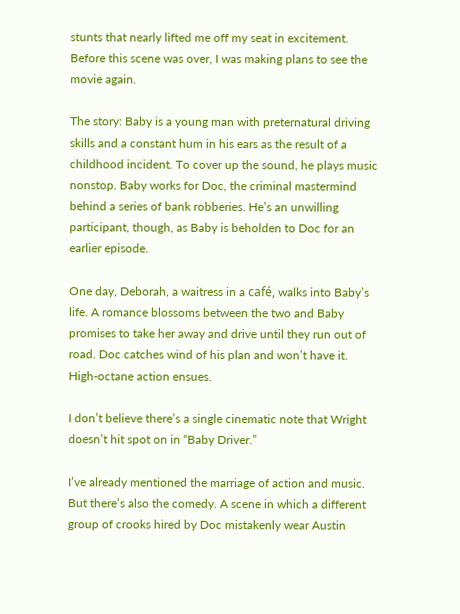stunts that nearly lifted me off my seat in excitement. Before this scene was over, I was making plans to see the movie again.

The story: Baby is a young man with preternatural driving skills and a constant hum in his ears as the result of a childhood incident. To cover up the sound, he plays music nonstop. Baby works for Doc, the criminal mastermind behind a series of bank robberies. He’s an unwilling participant, though, as Baby is beholden to Doc for an earlier episode.

One day, Deborah, a waitress in a café, walks into Baby’s life. A romance blossoms between the two and Baby promises to take her away and drive until they run out of road. Doc catches wind of his plan and won’t have it. High-octane action ensues.

I don’t believe there’s a single cinematic note that Wright doesn’t hit spot on in “Baby Driver.”

I’ve already mentioned the marriage of action and music. But there’s also the comedy. A scene in which a different group of crooks hired by Doc mistakenly wear Austin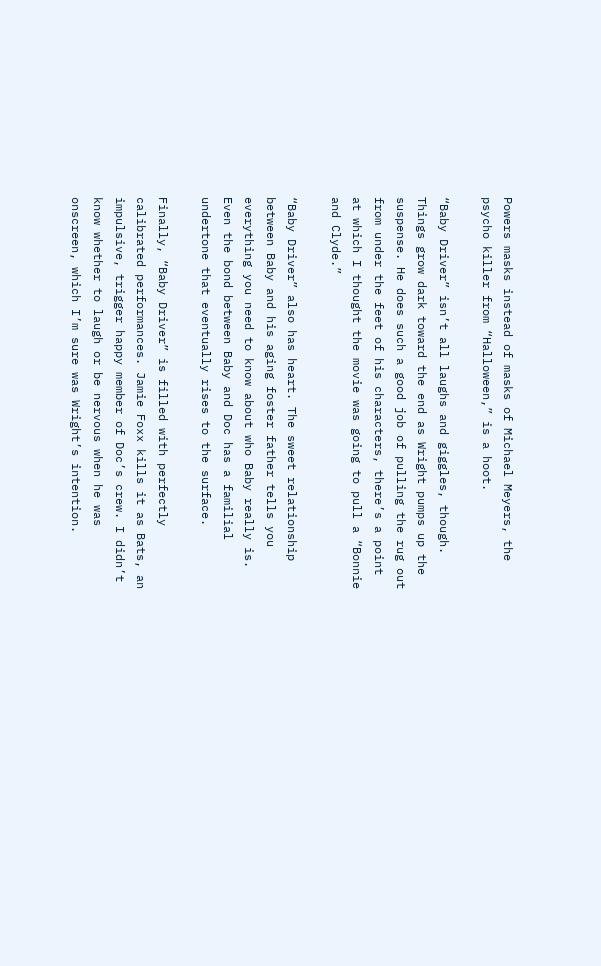Powers masks instead of masks of Michael Meyers, the psycho killer from “Halloween,” is a hoot.

“Baby Driver” isn’t all laughs and giggles, though. Things grow dark toward the end as Wright pumps up the suspense. He does such a good job of pulling the rug out from under the feet of his characters, there’s a point at which I thought the movie was going to pull a “Bonnie and Clyde.”

“Baby Driver” also has heart. The sweet relationship between Baby and his aging foster father tells you everything you need to know about who Baby really is. Even the bond between Baby and Doc has a familial undertone that eventually rises to the surface.

Finally, “Baby Driver” is filled with perfectly calibrated performances. Jamie Foxx kills it as Bats, an impulsive, trigger happy member of Doc’s crew. I didn’t know whether to laugh or be nervous when he was onscreen, which I’m sure was Wright’s intention.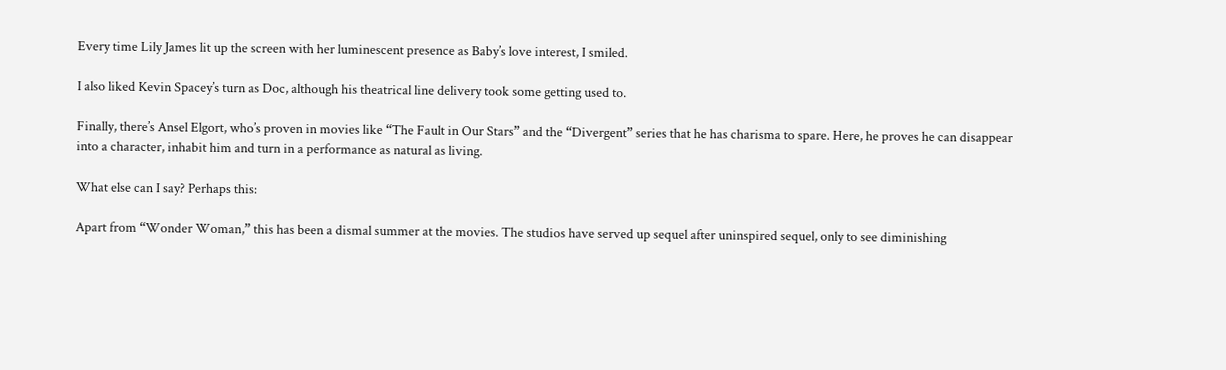Every time Lily James lit up the screen with her luminescent presence as Baby’s love interest, I smiled.

I also liked Kevin Spacey’s turn as Doc, although his theatrical line delivery took some getting used to.

Finally, there’s Ansel Elgort, who’s proven in movies like “The Fault in Our Stars” and the “Divergent” series that he has charisma to spare. Here, he proves he can disappear into a character, inhabit him and turn in a performance as natural as living.

What else can I say? Perhaps this:

Apart from “Wonder Woman,” this has been a dismal summer at the movies. The studios have served up sequel after uninspired sequel, only to see diminishing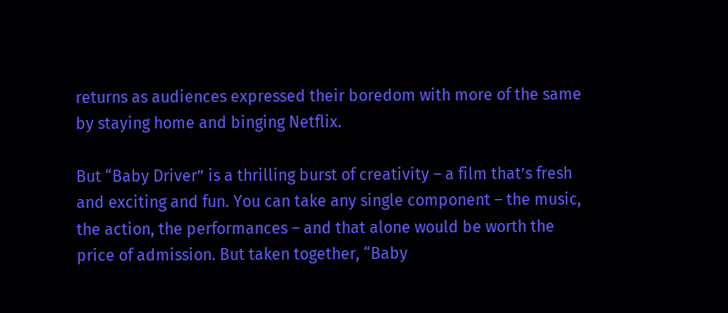returns as audiences expressed their boredom with more of the same by staying home and binging Netflix.

But “Baby Driver” is a thrilling burst of creativity – a film that’s fresh and exciting and fun. You can take any single component – the music, the action, the performances – and that alone would be worth the price of admission. But taken together, “Baby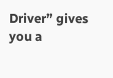Driver” gives you a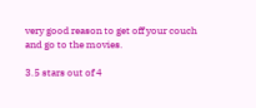very good reason to get off your couch and go to the movies.

3.5 stars out of 4